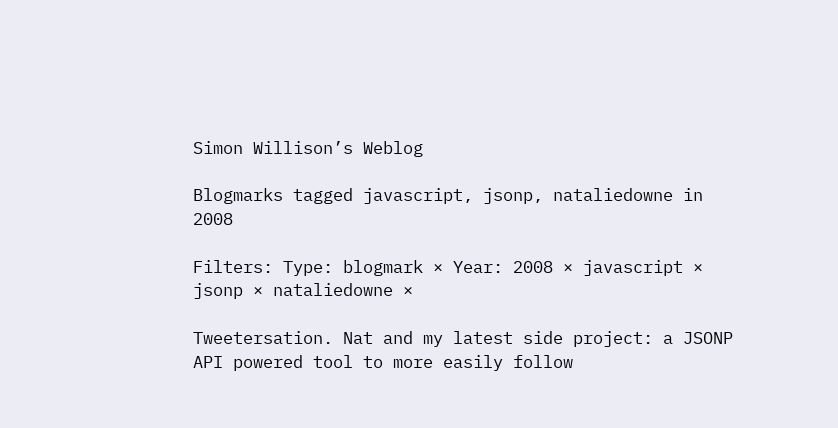Simon Willison’s Weblog

Blogmarks tagged javascript, jsonp, nataliedowne in 2008

Filters: Type: blogmark × Year: 2008 × javascript × jsonp × nataliedowne ×

Tweetersation. Nat and my latest side project: a JSONP API powered tool to more easily follow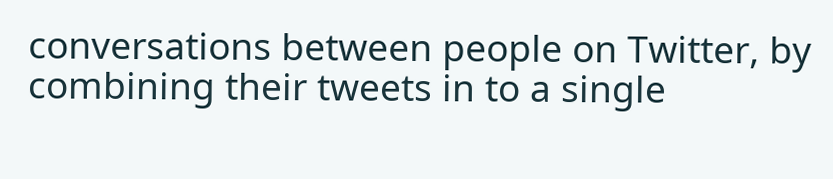conversations between people on Twitter, by combining their tweets in to a single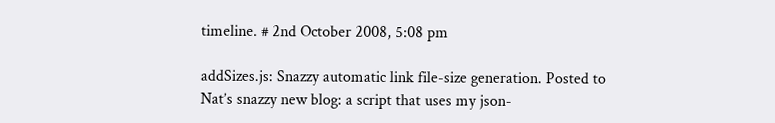timeline. # 2nd October 2008, 5:08 pm

addSizes.js: Snazzy automatic link file-size generation. Posted to Nat’s snazzy new blog: a script that uses my json-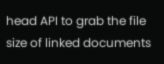head API to grab the file size of linked documents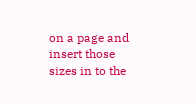on a page and insert those sizes in to the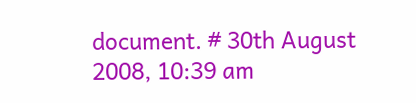document. # 30th August 2008, 10:39 am